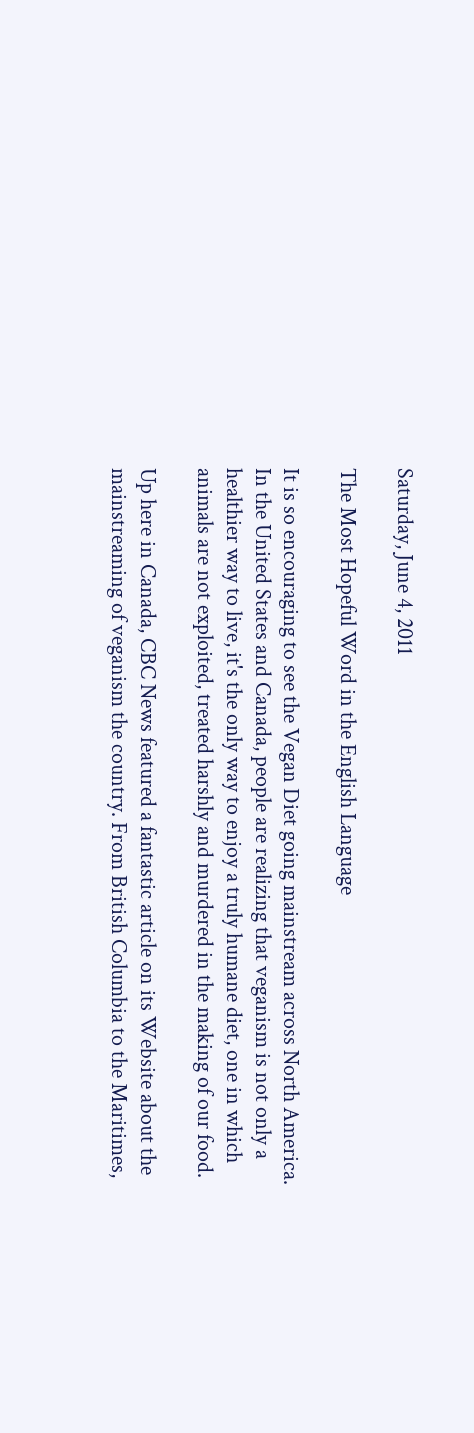Saturday, June 4, 2011

The Most Hopeful Word in the English Language

It is so encouraging to see the Vegan Diet going mainstream across North America. In the United States and Canada, people are realizing that veganism is not only a healthier way to live, it's the only way to enjoy a truly humane diet, one in which animals are not exploited, treated harshly and murdered in the making of our food.

Up here in Canada, CBC News featured a fantastic article on its Website about the mainstreaming of veganism the country. From British Columbia to the Maritimes,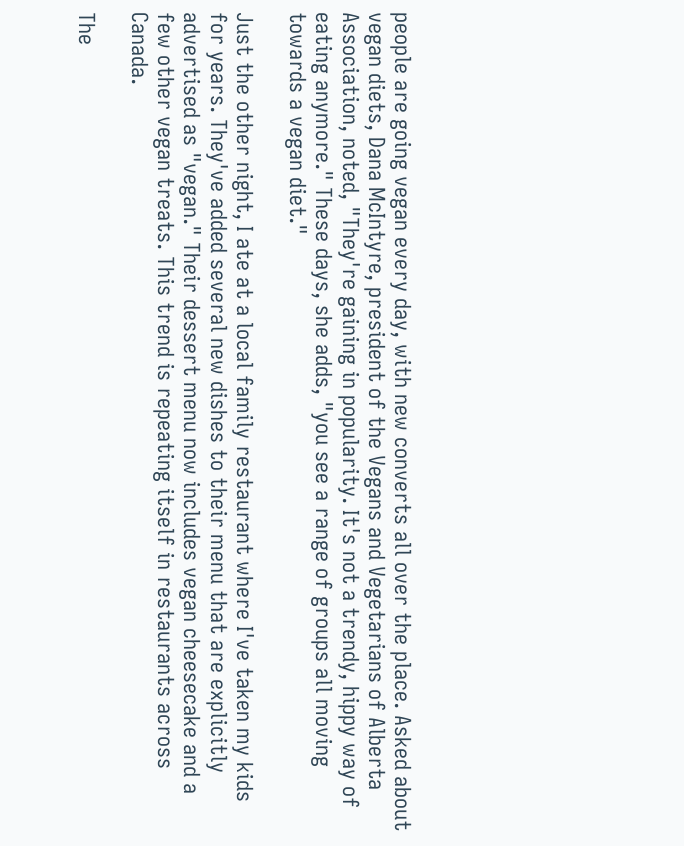people are going vegan every day, with new converts all over the place. Asked about vegan diets, Dana McIntyre, president of the Vegans and Vegetarians of Alberta Association, noted, "They're gaining in popularity. It's not a trendy, hippy way of eating anymore." These days, she adds, "you see a range of groups all moving towards a vegan diet."

Just the other night, I ate at a local family restaurant where I've taken my kids for years. They've added several new dishes to their menu that are explicitly advertised as "vegan." Their dessert menu now includes vegan cheesecake and a few other vegan treats. This trend is repeating itself in restaurants across Canada.

The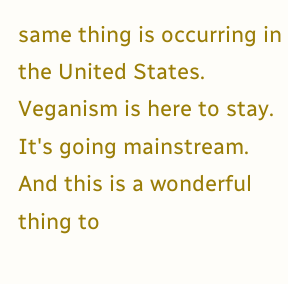same thing is occurring in the United States. Veganism is here to stay. It's going mainstream. And this is a wonderful thing to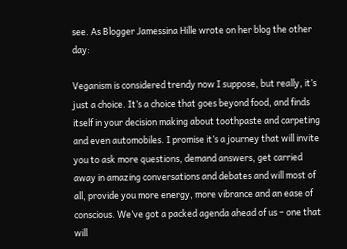see. As Blogger Jamessina Hille wrote on her blog the other day:

Veganism is considered trendy now I suppose, but really, it’s just a choice. It’s a choice that goes beyond food, and finds itself in your decision making about toothpaste and carpeting and even automobiles. I promise it’s a journey that will invite you to ask more questions, demand answers, get carried away in amazing conversations and debates and will most of all, provide you more energy, more vibrance and an ease of conscious. We’ve got a packed agenda ahead of us – one that will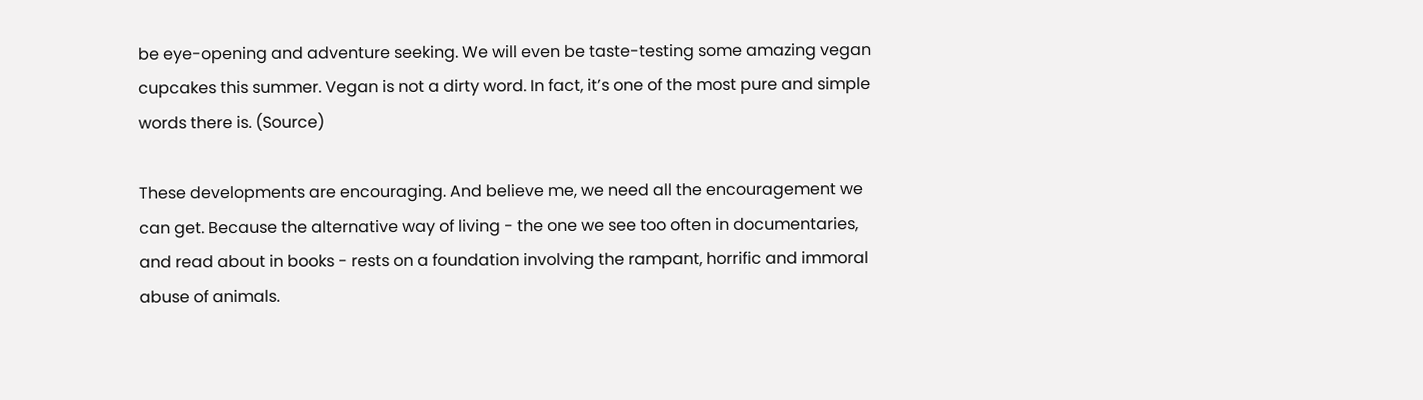be eye-opening and adventure seeking. We will even be taste-testing some amazing vegan cupcakes this summer. Vegan is not a dirty word. In fact, it’s one of the most pure and simple words there is. (Source)

These developments are encouraging. And believe me, we need all the encouragement we can get. Because the alternative way of living - the one we see too often in documentaries, and read about in books - rests on a foundation involving the rampant, horrific and immoral abuse of animals.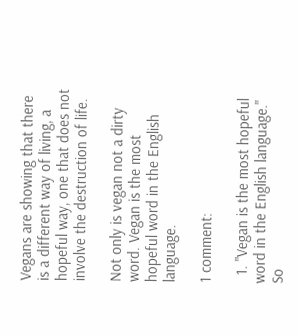Vegans are showing that there is a different way of living, a hopeful way, one that does not involve the destruction of life.

Not only is vegan not a dirty word. Vegan is the most hopeful word in the English language.

1 comment:

  1. "Vegan is the most hopeful word in the English language." So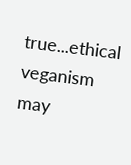true...ethical veganism may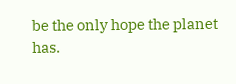be the only hope the planet has.